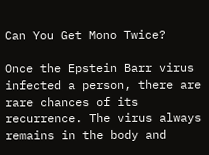Can You Get Mono Twice?

Once the Epstein Barr virus infected a person, there are rare chances of its recurrence. The virus always remains in the body and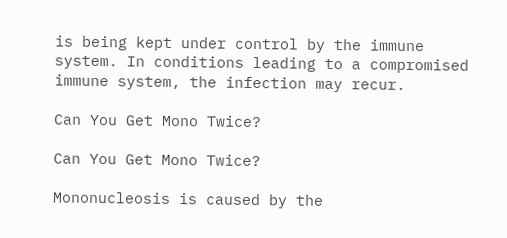is being kept under control by the immune system. In conditions leading to a compromised immune system, the infection may recur.

Can You Get Mono Twice?

Can You Get Mono Twice?

Mononucleosis is caused by the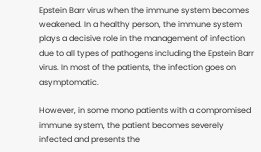Epstein Barr virus when the immune system becomes weakened. In a healthy person, the immune system plays a decisive role in the management of infection due to all types of pathogens including the Epstein Barr virus. In most of the patients, the infection goes on asymptomatic.

However, in some mono patients with a compromised immune system, the patient becomes severely infected and presents the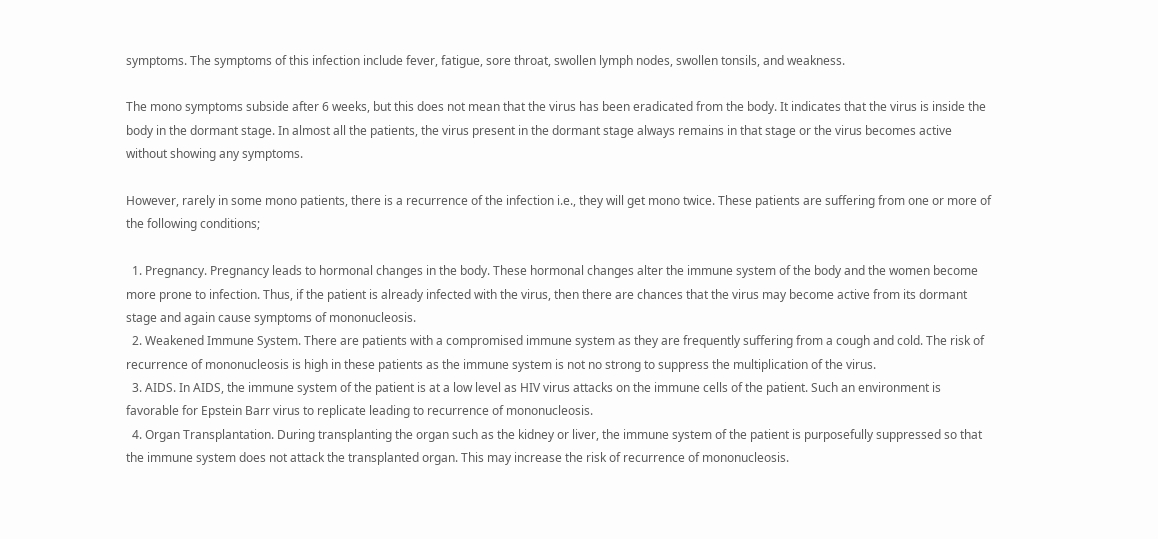symptoms. The symptoms of this infection include fever, fatigue, sore throat, swollen lymph nodes, swollen tonsils, and weakness.

The mono symptoms subside after 6 weeks, but this does not mean that the virus has been eradicated from the body. It indicates that the virus is inside the body in the dormant stage. In almost all the patients, the virus present in the dormant stage always remains in that stage or the virus becomes active without showing any symptoms.

However, rarely in some mono patients, there is a recurrence of the infection i.e., they will get mono twice. These patients are suffering from one or more of the following conditions;

  1. Pregnancy. Pregnancy leads to hormonal changes in the body. These hormonal changes alter the immune system of the body and the women become more prone to infection. Thus, if the patient is already infected with the virus, then there are chances that the virus may become active from its dormant stage and again cause symptoms of mononucleosis.
  2. Weakened Immune System. There are patients with a compromised immune system as they are frequently suffering from a cough and cold. The risk of recurrence of mononucleosis is high in these patients as the immune system is not no strong to suppress the multiplication of the virus.
  3. AIDS. In AIDS, the immune system of the patient is at a low level as HIV virus attacks on the immune cells of the patient. Such an environment is favorable for Epstein Barr virus to replicate leading to recurrence of mononucleosis.
  4. Organ Transplantation. During transplanting the organ such as the kidney or liver, the immune system of the patient is purposefully suppressed so that the immune system does not attack the transplanted organ. This may increase the risk of recurrence of mononucleosis.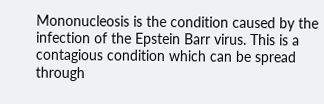Mononucleosis is the condition caused by the infection of the Epstein Barr virus. This is a contagious condition which can be spread through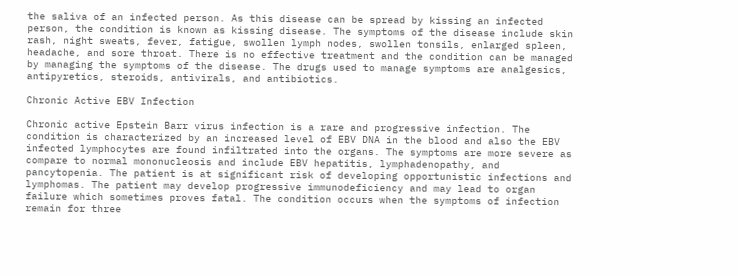the saliva of an infected person. As this disease can be spread by kissing an infected person, the condition is known as kissing disease. The symptoms of the disease include skin rash, night sweats, fever, fatigue, swollen lymph nodes, swollen tonsils, enlarged spleen, headache, and sore throat. There is no effective treatment and the condition can be managed by managing the symptoms of the disease. The drugs used to manage symptoms are analgesics, antipyretics, steroids, antivirals, and antibiotics.

Chronic Active EBV Infection

Chronic active Epstein Barr virus infection is a rare and progressive infection. The condition is characterized by an increased level of EBV DNA in the blood and also the EBV infected lymphocytes are found infiltrated into the organs. The symptoms are more severe as compare to normal mononucleosis and include EBV hepatitis, lymphadenopathy, and pancytopenia. The patient is at significant risk of developing opportunistic infections and lymphomas. The patient may develop progressive immunodeficiency and may lead to organ failure which sometimes proves fatal. The condition occurs when the symptoms of infection remain for three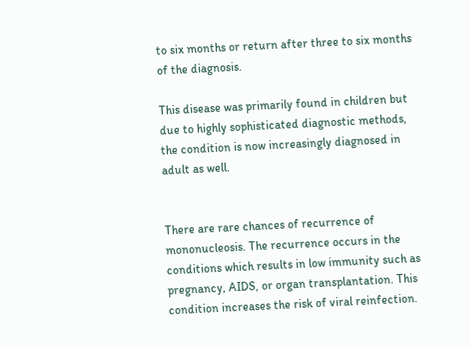to six months or return after three to six months of the diagnosis.

This disease was primarily found in children but due to highly sophisticated diagnostic methods, the condition is now increasingly diagnosed in adult as well.


There are rare chances of recurrence of mononucleosis. The recurrence occurs in the conditions which results in low immunity such as pregnancy, AIDS, or organ transplantation. This condition increases the risk of viral reinfection.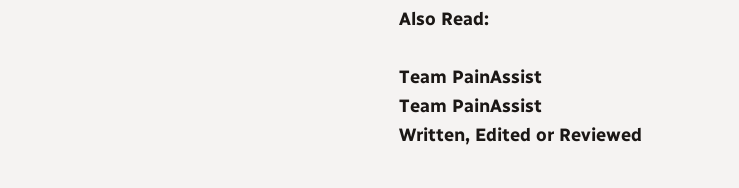Also Read:

Team PainAssist
Team PainAssist
Written, Edited or Reviewed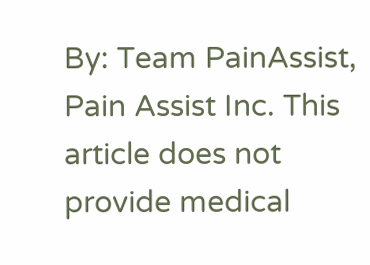By: Team PainAssist, Pain Assist Inc. This article does not provide medical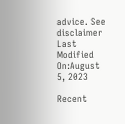advice. See disclaimer
Last Modified On:August 5, 2023

Recent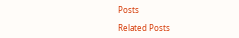Posts

Related Posts